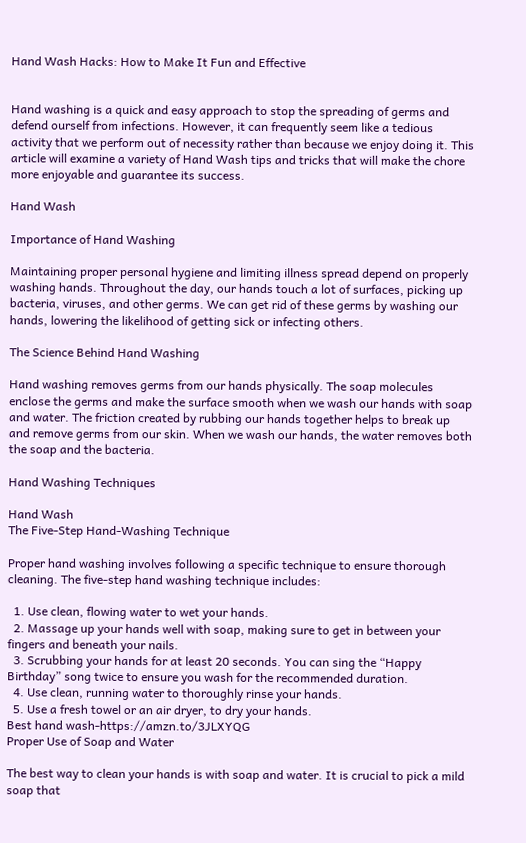Hand Wash Hacks: How to Make It Fun and Effective


Hand washing is a quick and easy approach to stop the spreading of germs and defend ourself from infections. However, it can frequently seem like a tedious activity that we perform out of necessity rather than because we enjoy doing it. This article will examine a variety of Hand Wash tips and tricks that will make the chore more enjoyable and guarantee its success.

Hand Wash

Importance of Hand Washing

Maintaining proper personal hygiene and limiting illness spread depend on properly washing hands. Throughout the day, our hands touch a lot of surfaces, picking up bacteria, viruses, and other germs. We can get rid of these germs by washing our hands, lowering the likelihood of getting sick or infecting others.

The Science Behind Hand Washing

Hand washing removes germs from our hands physically. The soap molecules enclose the germs and make the surface smooth when we wash our hands with soap and water. The friction created by rubbing our hands together helps to break up and remove germs from our skin. When we wash our hands, the water removes both the soap and the bacteria.

Hand Washing Techniques

Hand Wash
The Five-Step Hand-Washing Technique

Proper hand washing involves following a specific technique to ensure thorough cleaning. The five-step hand washing technique includes:

  1. Use clean, flowing water to wet your hands.
  2. Massage up your hands well with soap, making sure to get in between your fingers and beneath your nails.
  3. Scrubbing your hands for at least 20 seconds. You can sing the “Happy Birthday” song twice to ensure you wash for the recommended duration.
  4. Use clean, running water to thoroughly rinse your hands.
  5. Use a fresh towel or an air dryer, to dry your hands.
Best hand wash-https://amzn.to/3JLXYQG
Proper Use of Soap and Water

The best way to clean your hands is with soap and water. It is crucial to pick a mild soap that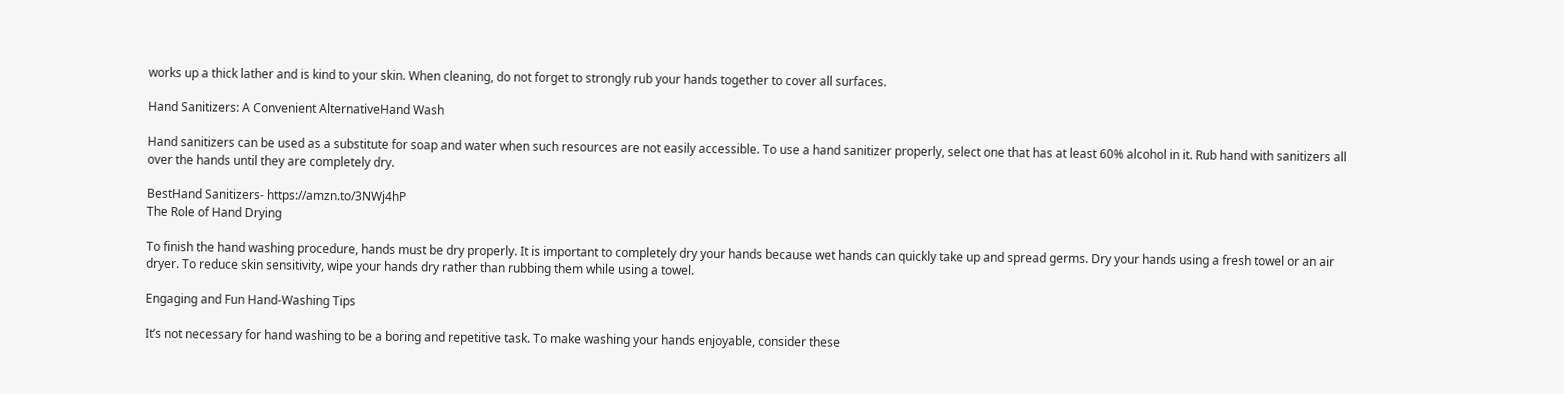works up a thick lather and is kind to your skin. When cleaning, do not forget to strongly rub your hands together to cover all surfaces.

Hand Sanitizers: A Convenient AlternativeHand Wash

Hand sanitizers can be used as a substitute for soap and water when such resources are not easily accessible. To use a hand sanitizer properly, select one that has at least 60% alcohol in it. Rub hand with sanitizers all over the hands until they are completely dry.

BestHand Sanitizers- https://amzn.to/3NWj4hP
The Role of Hand Drying

To finish the hand washing procedure, hands must be dry properly. It is important to completely dry your hands because wet hands can quickly take up and spread germs. Dry your hands using a fresh towel or an air dryer. To reduce skin sensitivity, wipe your hands dry rather than rubbing them while using a towel.

Engaging and Fun Hand-Washing Tips

It’s not necessary for hand washing to be a boring and repetitive task. To make washing your hands enjoyable, consider these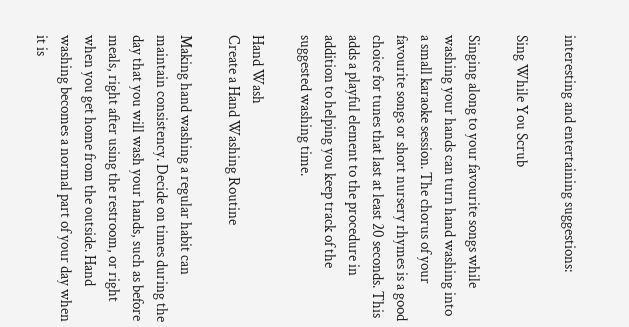interesting and entertaining suggestions:

Sing While You Scrub

Singing along to your favourite songs while washing your hands can turn hand washing into a small karaoke session. The chorus of your favourite songs or short nursery rhymes is a good choice for tunes that last at least 20 seconds. This adds a playful element to the procedure in addition to helping you keep track of the suggested washing time.

Hand Wash
Create a Hand Washing Routine

Making hand washing a regular habit can maintain consistency. Decide on times during the day that you will wash your hands, such as before meals, right after using the restroom, or right when you get home from the outside. Hand washing becomes a normal part of your day when it is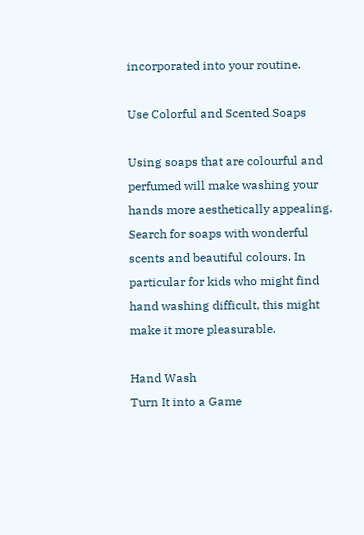incorporated into your routine.

Use Colorful and Scented Soaps

Using soaps that are colourful and perfumed will make washing your hands more aesthetically appealing. Search for soaps with wonderful scents and beautiful colours. In particular for kids who might find hand washing difficult, this might make it more pleasurable.

Hand Wash
Turn It into a Game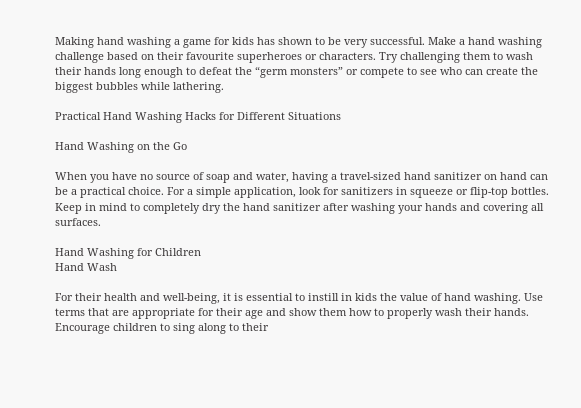Making hand washing a game for kids has shown to be very successful. Make a hand washing challenge based on their favourite superheroes or characters. Try challenging them to wash their hands long enough to defeat the “germ monsters” or compete to see who can create the biggest bubbles while lathering.

Practical Hand Washing Hacks for Different Situations

Hand Washing on the Go

When you have no source of soap and water, having a travel-sized hand sanitizer on hand can be a practical choice. For a simple application, look for sanitizers in squeeze or flip-top bottles. Keep in mind to completely dry the hand sanitizer after washing your hands and covering all surfaces.

Hand Washing for Children
Hand Wash

For their health and well-being, it is essential to instill in kids the value of hand washing. Use terms that are appropriate for their age and show them how to properly wash their hands. Encourage children to sing along to their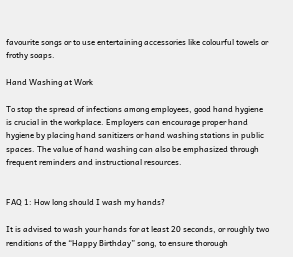favourite songs or to use entertaining accessories like colourful towels or frothy soaps.

Hand Washing at Work

To stop the spread of infections among employees, good hand hygiene is crucial in the workplace. Employers can encourage proper hand hygiene by placing hand sanitizers or hand washing stations in public spaces. The value of hand washing can also be emphasized through frequent reminders and instructional resources.


FAQ 1: How long should I wash my hands?

It is advised to wash your hands for at least 20 seconds, or roughly two renditions of the “Happy Birthday” song, to ensure thorough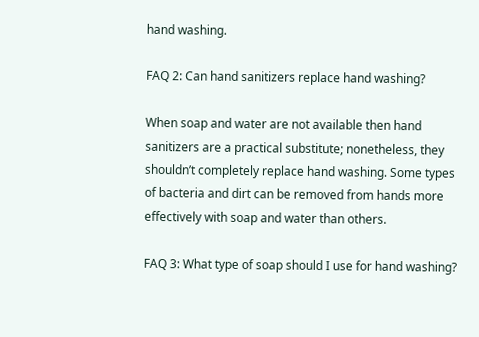hand washing.

FAQ 2: Can hand sanitizers replace hand washing?

When soap and water are not available then hand sanitizers are a practical substitute; nonetheless, they shouldn’t completely replace hand washing. Some types of bacteria and dirt can be removed from hands more effectively with soap and water than others.

FAQ 3: What type of soap should I use for hand washing?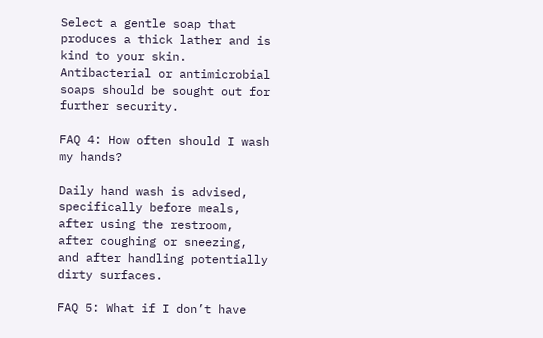Select a gentle soap that produces a thick lather and is kind to your skin. Antibacterial or antimicrobial soaps should be sought out for further security.

FAQ 4: How often should I wash my hands?

Daily hand wash is advised, specifically before meals, after using the restroom, after coughing or sneezing, and after handling potentially dirty surfaces.

FAQ 5: What if I don’t have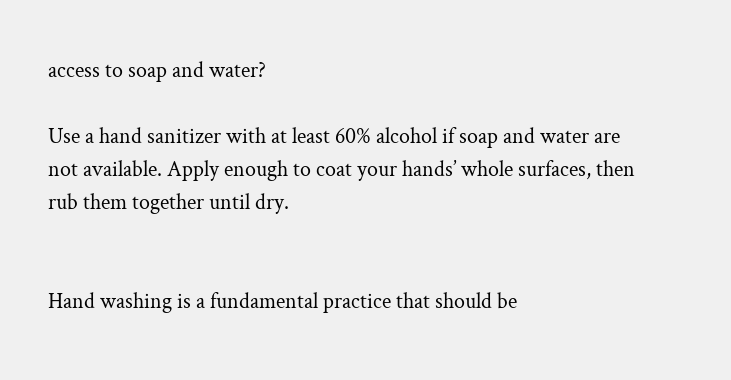access to soap and water?

Use a hand sanitizer with at least 60% alcohol if soap and water are not available. Apply enough to coat your hands’ whole surfaces, then rub them together until dry.


Hand washing is a fundamental practice that should be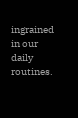ingrained in our daily routines.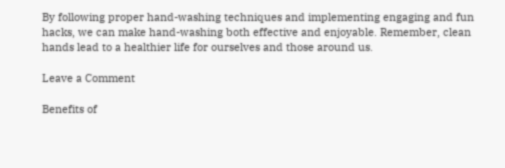By following proper hand-washing techniques and implementing engaging and fun hacks, we can make hand-washing both effective and enjoyable. Remember, clean hands lead to a healthier life for ourselves and those around us.

Leave a Comment

Benefits of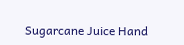Sugarcane Juice Hand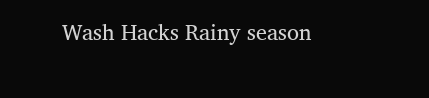Wash Hacks Rainy season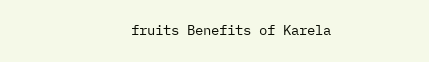fruits Benefits of Karela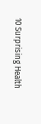10 Surprising Health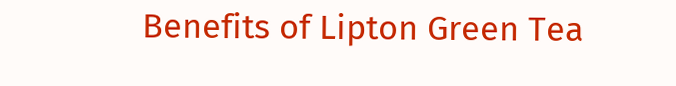Benefits of Lipton Green Tea